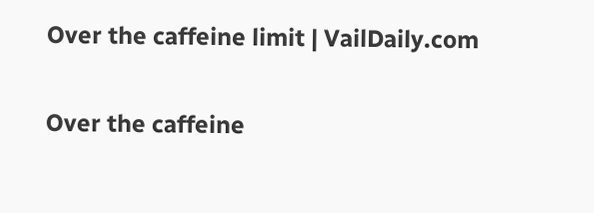Over the caffeine limit | VailDaily.com

Over the caffeine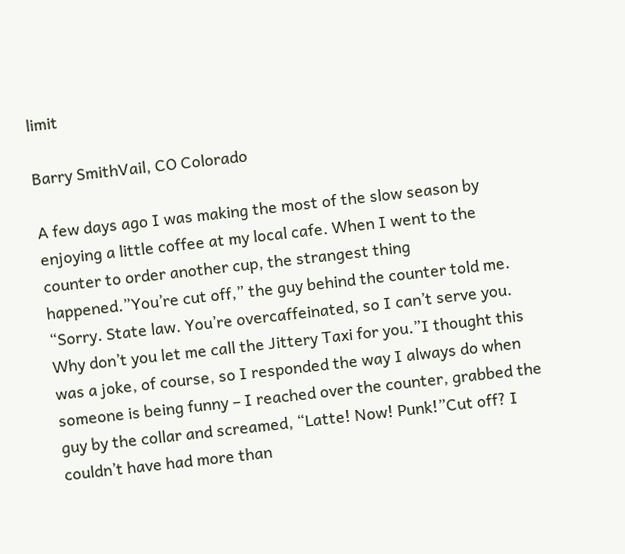limit

Barry SmithVail, CO Colorado

A few days ago I was making the most of the slow season by enjoying a little coffee at my local cafe. When I went to the counter to order another cup, the strangest thing happened.”You’re cut off,” the guy behind the counter told me. “Sorry. State law. You’re overcaffeinated, so I can’t serve you. Why don’t you let me call the Jittery Taxi for you.”I thought this was a joke, of course, so I responded the way I always do when someone is being funny – I reached over the counter, grabbed the guy by the collar and screamed, “Latte! Now! Punk!”Cut off? I couldn’t have had more than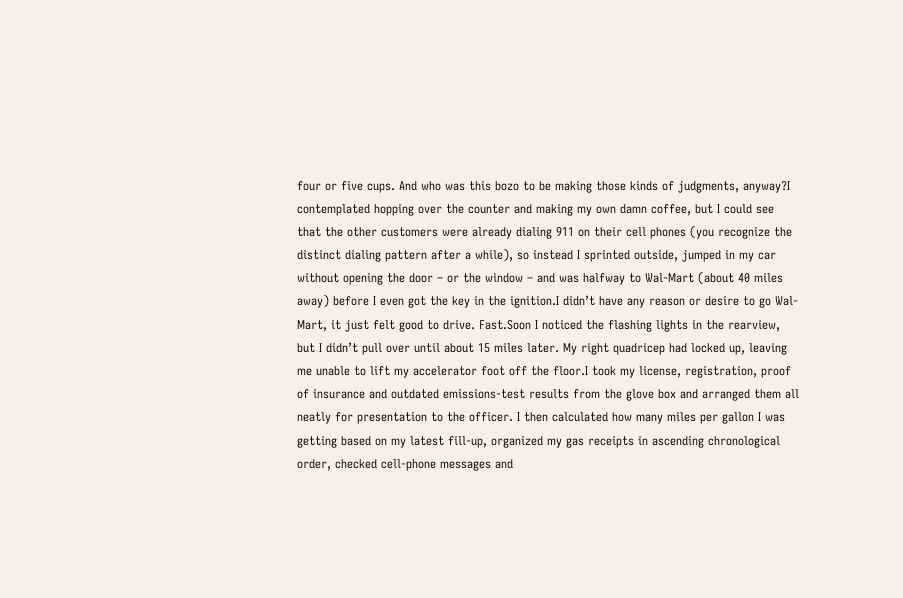four or five cups. And who was this bozo to be making those kinds of judgments, anyway?I contemplated hopping over the counter and making my own damn coffee, but I could see that the other customers were already dialing 911 on their cell phones (you recognize the distinct dialing pattern after a while), so instead I sprinted outside, jumped in my car without opening the door – or the window – and was halfway to Wal-Mart (about 40 miles away) before I even got the key in the ignition.I didn’t have any reason or desire to go Wal-Mart, it just felt good to drive. Fast.Soon I noticed the flashing lights in the rearview, but I didn’t pull over until about 15 miles later. My right quadricep had locked up, leaving me unable to lift my accelerator foot off the floor.I took my license, registration, proof of insurance and outdated emissions-test results from the glove box and arranged them all neatly for presentation to the officer. I then calculated how many miles per gallon I was getting based on my latest fill-up, organized my gas receipts in ascending chronological order, checked cell-phone messages and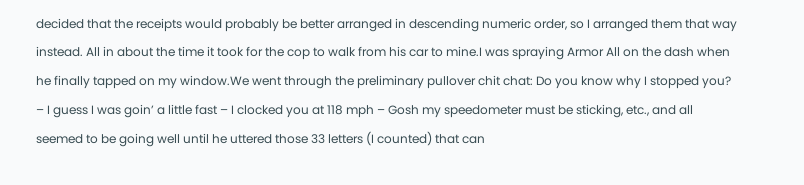decided that the receipts would probably be better arranged in descending numeric order, so I arranged them that way instead. All in about the time it took for the cop to walk from his car to mine.I was spraying Armor All on the dash when he finally tapped on my window.We went through the preliminary pullover chit chat: Do you know why I stopped you? – I guess I was goin’ a little fast – I clocked you at 118 mph – Gosh my speedometer must be sticking, etc., and all seemed to be going well until he uttered those 33 letters (I counted) that can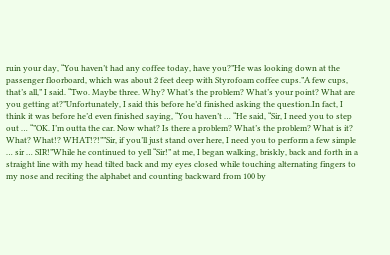ruin your day, “You haven’t had any coffee today, have you?”He was looking down at the passenger floorboard, which was about 2 feet deep with Styrofoam coffee cups.”A few cups, that’s all,” I said. “Two. Maybe three. Why? What’s the problem? What’s your point? What are you getting at?”Unfortunately, I said this before he’d finished asking the question.In fact, I think it was before he’d even finished saying, “You haven’t … “He said, “Sir, I need you to step out … “”OK. I’m outta the car. Now what? Is there a problem? What’s the problem? What is it? What? What!? WHAT!?!””Sir, if you’ll just stand over here, I need you to perform a few simple … sir … SIR!”While he continued to yell “Sir!” at me, I began walking, briskly, back and forth in a straight line with my head tilted back and my eyes closed while touching alternating fingers to my nose and reciting the alphabet and counting backward from 100 by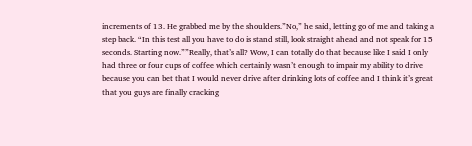increments of 13. He grabbed me by the shoulders.”No,” he said, letting go of me and taking a step back. “In this test all you have to do is stand still, look straight ahead and not speak for 15 seconds. Starting now.””Really, that’s all? Wow, I can totally do that because like I said I only had three or four cups of coffee which certainly wasn’t enough to impair my ability to drive because you can bet that I would never drive after drinking lots of coffee and I think it’s great that you guys are finally cracking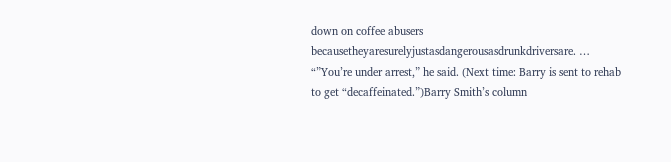down on coffee abusers becausetheyaresurelyjustasdangerousasdrunkdriversare. … “”You’re under arrest,” he said. (Next time: Barry is sent to rehab to get “decaffeinated.”)Barry Smith’s column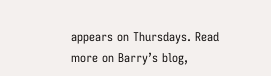appears on Thursdays. Read more on Barry’s blog,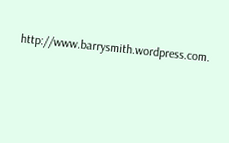http://www.barrysmith.wordpress.com.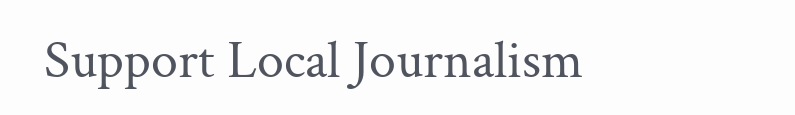Support Local Journalism